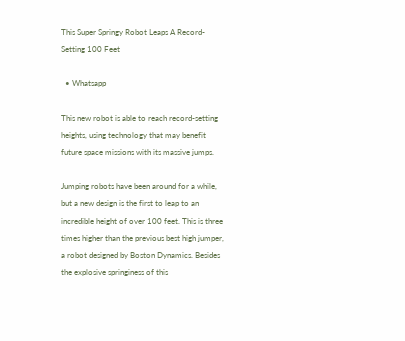This Super Springy Robot Leaps A Record-Setting 100 Feet

  • Whatsapp

This new robot is able to reach record-setting heights, using technology that may benefit future space missions with its massive jumps.

Jumping robots have been around for a while, but a new design is the first to leap to an incredible height of over 100 feet. This is three times higher than the previous best high jumper, a robot designed by Boston Dynamics. Besides the explosive springiness of this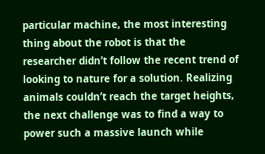particular machine, the most interesting thing about the robot is that the researcher didn’t follow the recent trend of looking to nature for a solution. Realizing animals couldn’t reach the target heights, the next challenge was to find a way to power such a massive launch while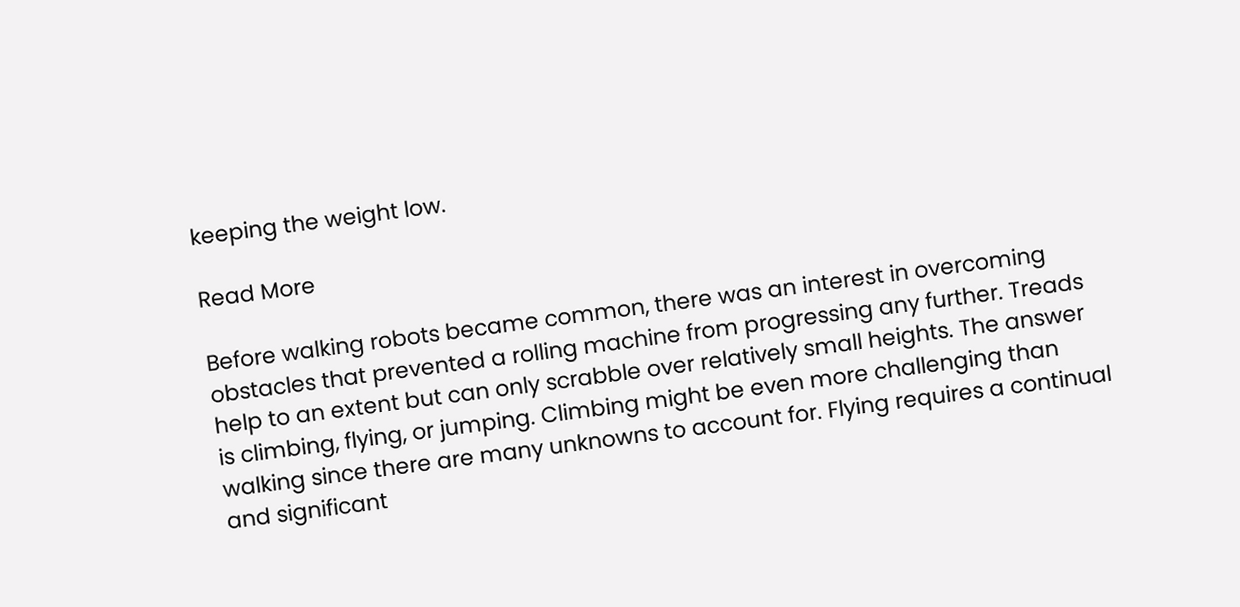keeping the weight low.

Read More

Before walking robots became common, there was an interest in overcoming obstacles that prevented a rolling machine from progressing any further. Treads help to an extent but can only scrabble over relatively small heights. The answer is climbing, flying, or jumping. Climbing might be even more challenging than walking since there are many unknowns to account for. Flying requires a continual and significant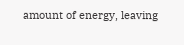amount of energy, leaving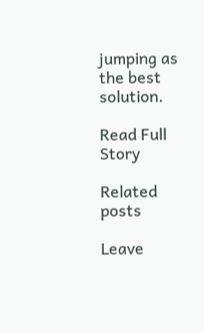jumping as the best solution.

Read Full Story

Related posts

Leave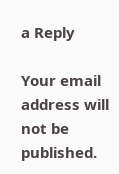a Reply

Your email address will not be published.